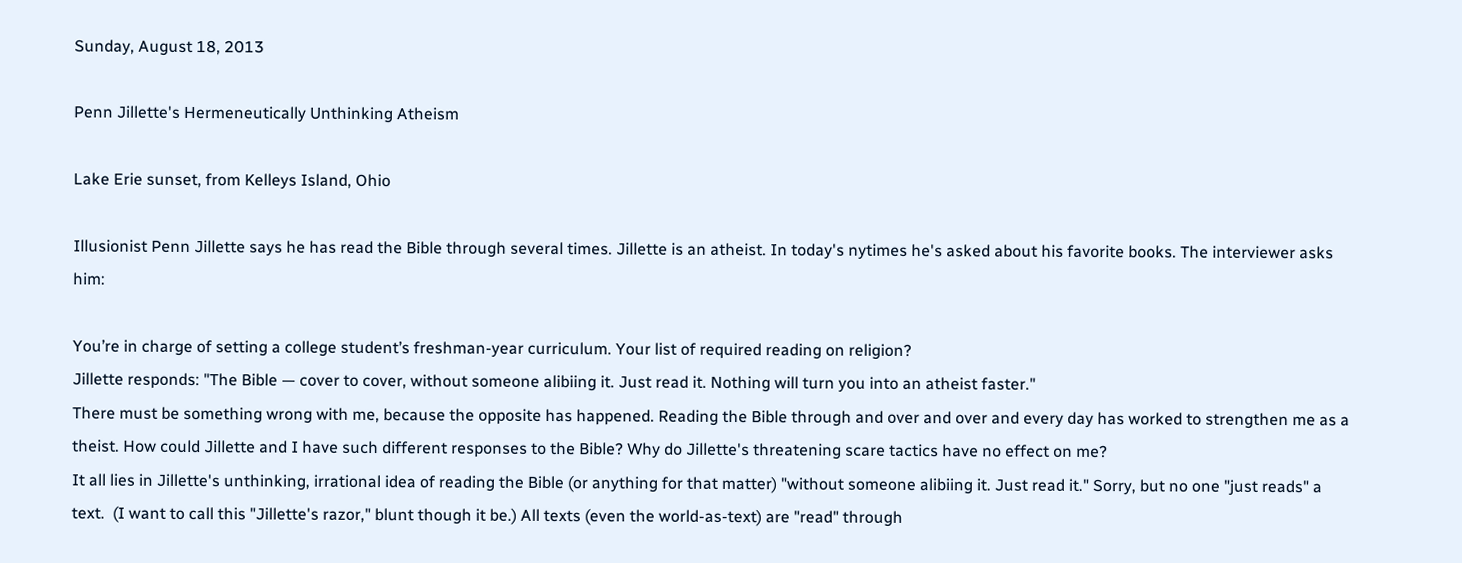Sunday, August 18, 2013

Penn Jillette's Hermeneutically Unthinking Atheism

Lake Erie sunset, from Kelleys Island, Ohio

Illusionist Penn Jillette says he has read the Bible through several times. Jillette is an atheist. In today's nytimes he's asked about his favorite books. The interviewer asks him:

You’re in charge of setting a college student’s freshman-year curriculum. Your list of required reading on religion?
Jillette responds: "The Bible — cover to cover, without someone alibiing it. Just read it. Nothing will turn you into an atheist faster."
There must be something wrong with me, because the opposite has happened. Reading the Bible through and over and over and every day has worked to strengthen me as a theist. How could Jillette and I have such different responses to the Bible? Why do Jillette's threatening scare tactics have no effect on me?
It all lies in Jillette's unthinking, irrational idea of reading the Bible (or anything for that matter) "without someone alibiing it. Just read it." Sorry, but no one "just reads" a text.  (I want to call this "Jillette's razor," blunt though it be.) All texts (even the world-as-text) are "read" through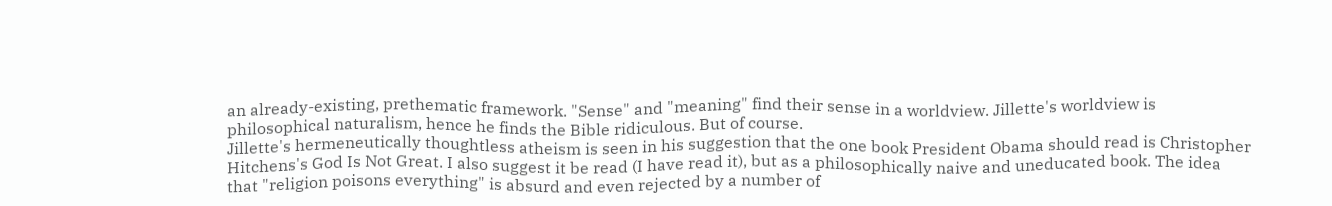an already-existing, prethematic framework. "Sense" and "meaning" find their sense in a worldview. Jillette's worldview is philosophical naturalism, hence he finds the Bible ridiculous. But of course.
Jillette's hermeneutically thoughtless atheism is seen in his suggestion that the one book President Obama should read is Christopher Hitchens's God Is Not Great. I also suggest it be read (I have read it), but as a philosophically naive and uneducated book. The idea that "religion poisons everything" is absurd and even rejected by a number of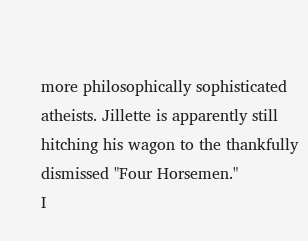more philosophically sophisticated atheists. Jillette is apparently still hitching his wagon to the thankfully dismissed "Four Horsemen."
I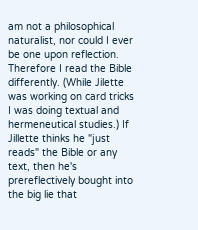am not a philosophical naturalist, nor could I ever be one upon reflection. Therefore I read the Bible differently. (While Jilette was working on card tricks I was doing textual and hermeneutical studies.) If Jillette thinks he "just reads" the Bible or any text, then he's prereflectively bought into the big lie that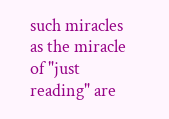such miracles as the miracle of "just reading" are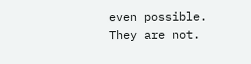even possible. They are not.